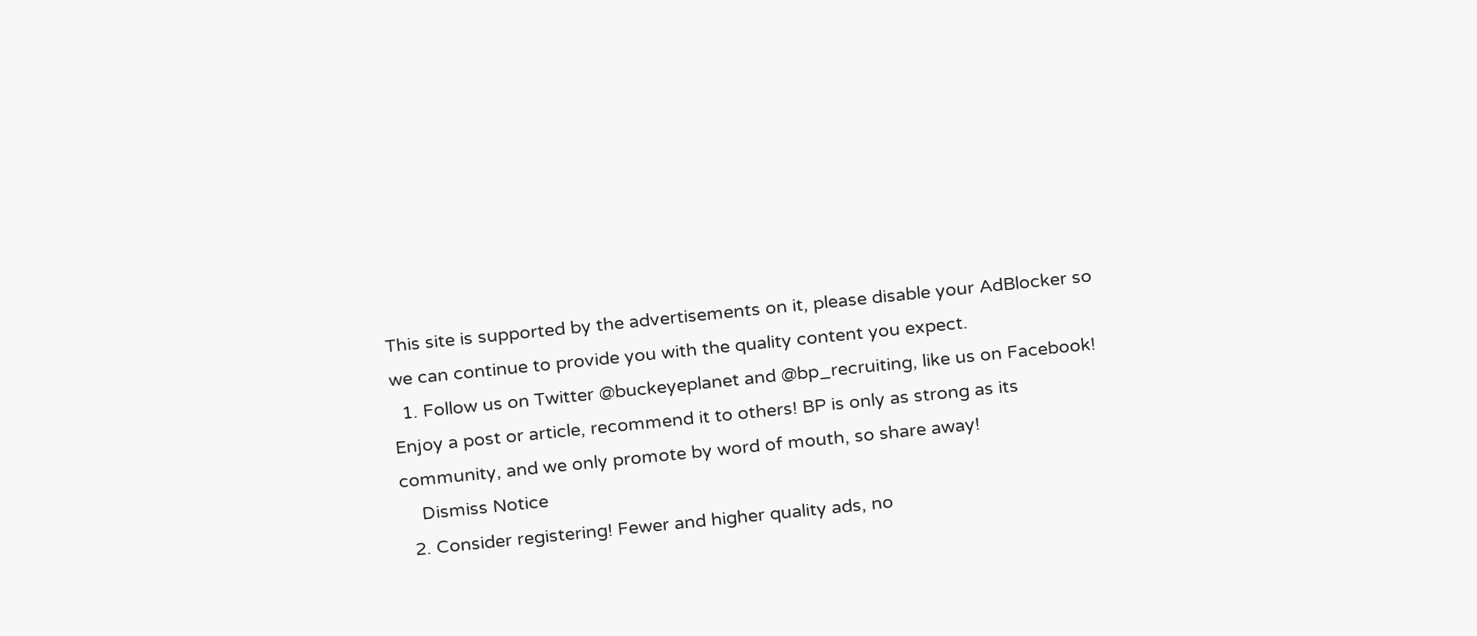This site is supported by the advertisements on it, please disable your AdBlocker so we can continue to provide you with the quality content you expect.
  1. Follow us on Twitter @buckeyeplanet and @bp_recruiting, like us on Facebook! Enjoy a post or article, recommend it to others! BP is only as strong as its community, and we only promote by word of mouth, so share away!
    Dismiss Notice
  2. Consider registering! Fewer and higher quality ads, no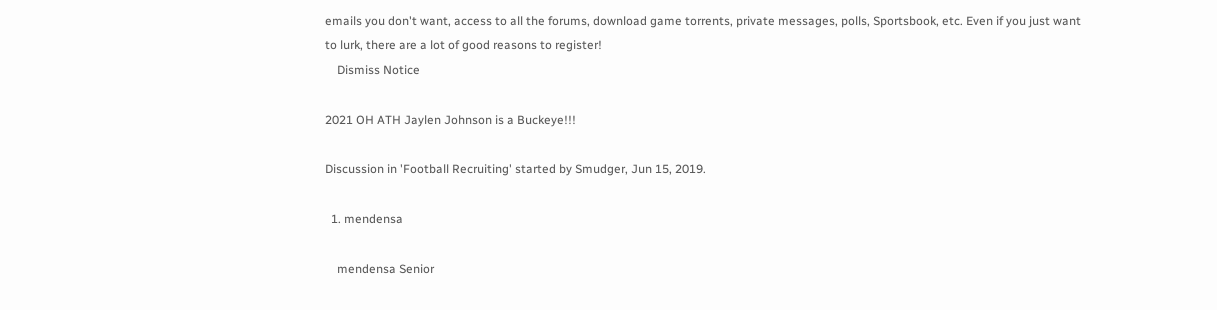emails you don't want, access to all the forums, download game torrents, private messages, polls, Sportsbook, etc. Even if you just want to lurk, there are a lot of good reasons to register!
    Dismiss Notice

2021 OH ATH Jaylen Johnson is a Buckeye!!!

Discussion in 'Football Recruiting' started by Smudger, Jun 15, 2019.

  1. mendensa

    mendensa Senior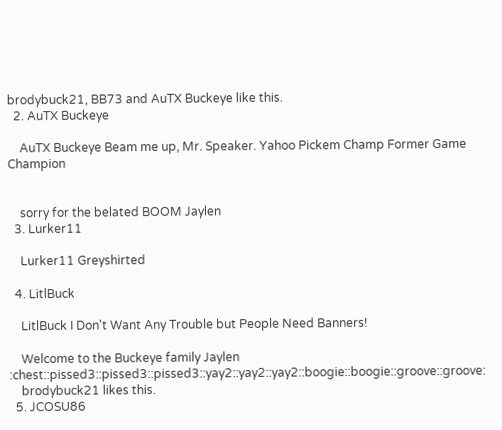brodybuck21, BB73 and AuTX Buckeye like this.
  2. AuTX Buckeye

    AuTX Buckeye Beam me up, Mr. Speaker. Yahoo Pickem Champ Former Game Champion


    sorry for the belated BOOM Jaylen
  3. Lurker11

    Lurker11 Greyshirted

  4. LitlBuck

    LitlBuck I Don't Want Any Trouble but People Need Banners!

    Welcome to the Buckeye family Jaylen :chest::pissed3::pissed3::pissed3::yay2::yay2::yay2::boogie::boogie::groove::groove:
    brodybuck21 likes this.
  5. JCOSU86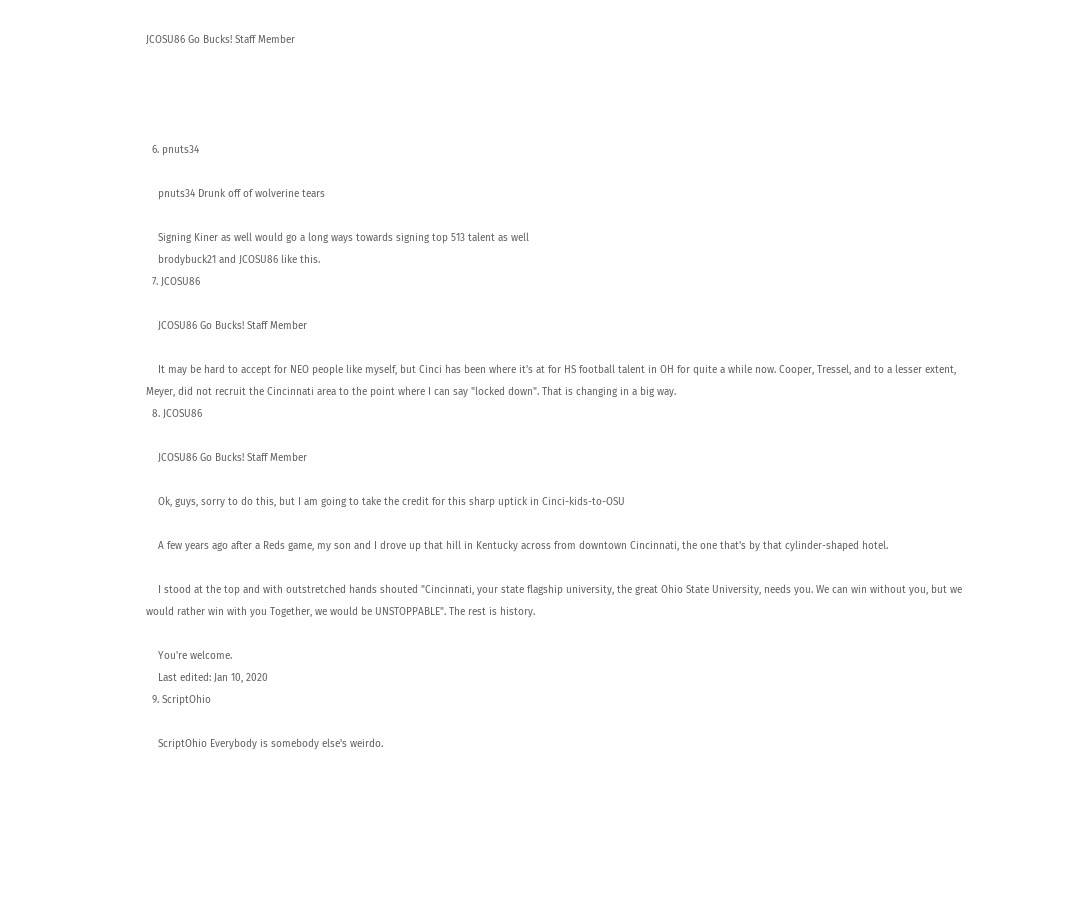JCOSU86 Go Bucks! Staff Member




  6. pnuts34

    pnuts34 Drunk off of wolverine tears

    Signing Kiner as well would go a long ways towards signing top 513 talent as well
    brodybuck21 and JCOSU86 like this.
  7. JCOSU86

    JCOSU86 Go Bucks! Staff Member

    It may be hard to accept for NEO people like myself, but Cinci has been where it's at for HS football talent in OH for quite a while now. Cooper, Tressel, and to a lesser extent, Meyer, did not recruit the Cincinnati area to the point where I can say "locked down". That is changing in a big way.
  8. JCOSU86

    JCOSU86 Go Bucks! Staff Member

    Ok, guys, sorry to do this, but I am going to take the credit for this sharp uptick in Cinci-kids-to-OSU

    A few years ago after a Reds game, my son and I drove up that hill in Kentucky across from downtown Cincinnati, the one that's by that cylinder-shaped hotel.

    I stood at the top and with outstretched hands shouted "Cincinnati, your state flagship university, the great Ohio State University, needs you. We can win without you, but we would rather win with you Together, we would be UNSTOPPABLE". The rest is history.

    You're welcome.
    Last edited: Jan 10, 2020
  9. ScriptOhio

    ScriptOhio Everybody is somebody else's weirdo.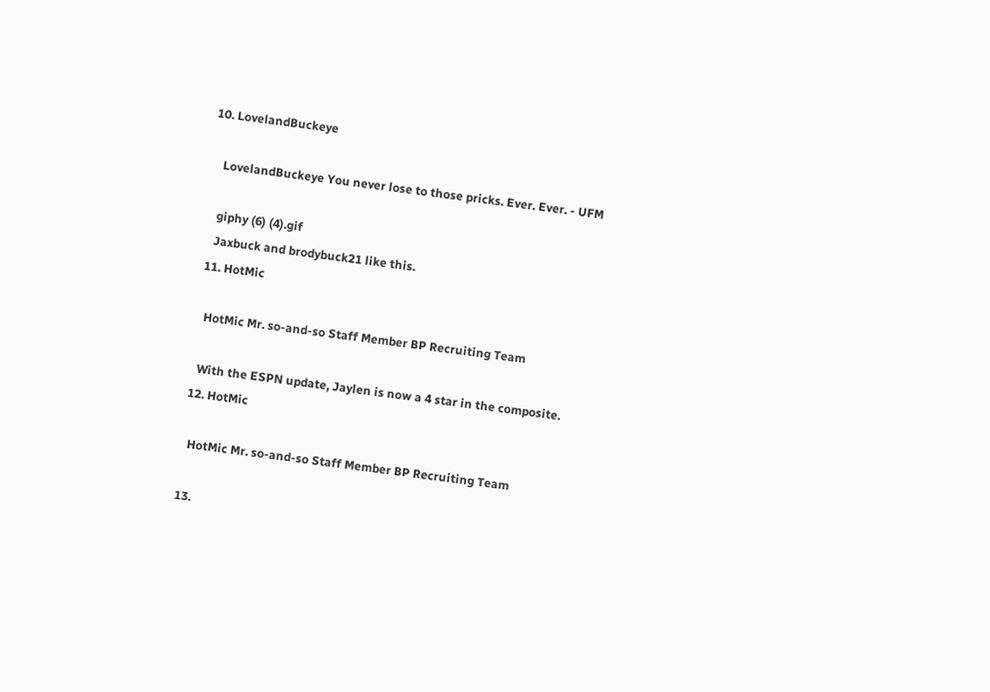10. LovelandBuckeye

    LovelandBuckeye You never lose to those pricks. Ever. Ever. - UFM

    giphy (6) (4).gif
    Jaxbuck and brodybuck21 like this.
  11. HotMic

    HotMic Mr. so-and-so Staff Member BP Recruiting Team

    With the ESPN update, Jaylen is now a 4 star in the composite.
  12. HotMic

    HotMic Mr. so-and-so Staff Member BP Recruiting Team

  13.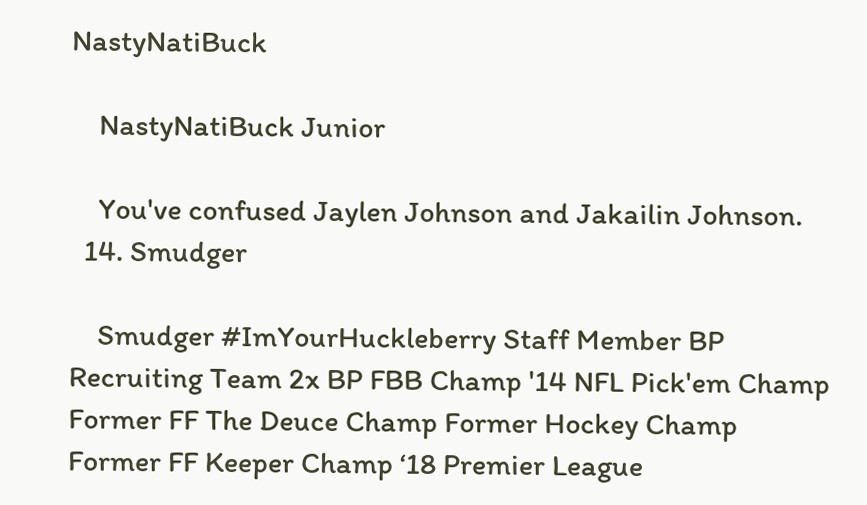NastyNatiBuck

    NastyNatiBuck Junior

    You've confused Jaylen Johnson and Jakailin Johnson.
  14. Smudger

    Smudger #ImYourHuckleberry Staff Member BP Recruiting Team 2x BP FBB Champ '14 NFL Pick'em Champ Former FF The Deuce Champ Former Hockey Champ Former FF Keeper Champ ‘18 Premier League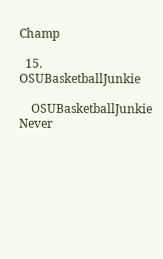Champ

  15. OSUBasketballJunkie

    OSUBasketballJunkie Never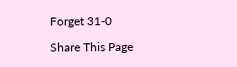Forget 31-0

Share This Page